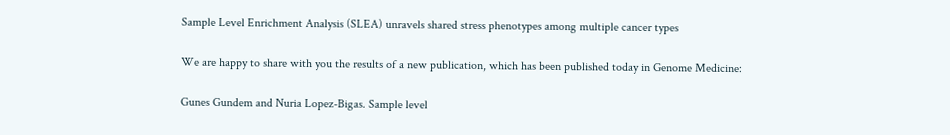Sample Level Enrichment Analysis (SLEA) unravels shared stress phenotypes among multiple cancer types

We are happy to share with you the results of a new publication, which has been published today in Genome Medicine:

Gunes Gundem and Nuria Lopez-Bigas. Sample level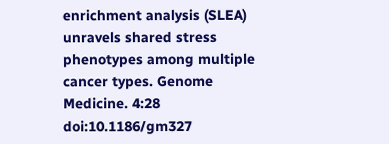enrichment analysis (SLEA) unravels shared stress phenotypes among multiple cancer types. Genome Medicine. 4:28 doi:10.1186/gm327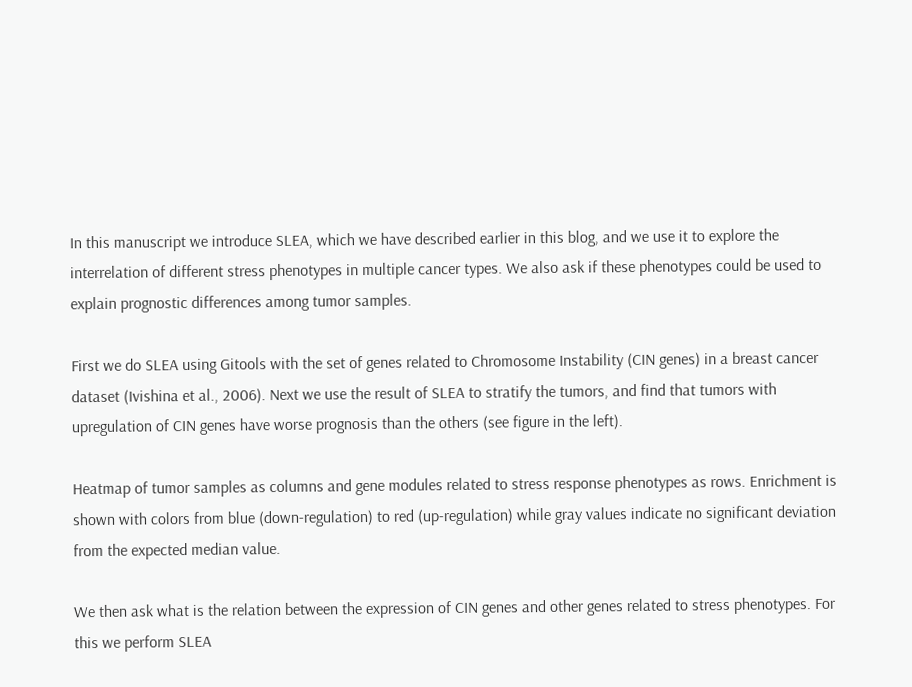In this manuscript we introduce SLEA, which we have described earlier in this blog, and we use it to explore the interrelation of different stress phenotypes in multiple cancer types. We also ask if these phenotypes could be used to explain prognostic differences among tumor samples.

First we do SLEA using Gitools with the set of genes related to Chromosome Instability (CIN genes) in a breast cancer dataset (Ivishina et al., 2006). Next we use the result of SLEA to stratify the tumors, and find that tumors with upregulation of CIN genes have worse prognosis than the others (see figure in the left).

Heatmap of tumor samples as columns and gene modules related to stress response phenotypes as rows. Enrichment is shown with colors from blue (down-regulation) to red (up-regulation) while gray values indicate no significant deviation from the expected median value.

We then ask what is the relation between the expression of CIN genes and other genes related to stress phenotypes. For this we perform SLEA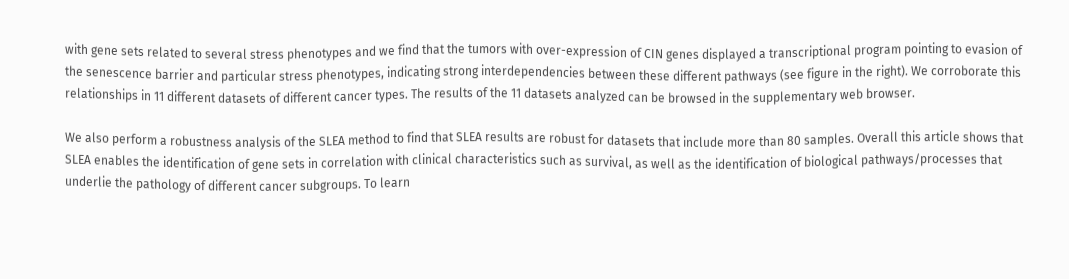with gene sets related to several stress phenotypes and we find that the tumors with over-expression of CIN genes displayed a transcriptional program pointing to evasion of the senescence barrier and particular stress phenotypes, indicating strong interdependencies between these different pathways (see figure in the right). We corroborate this relationships in 11 different datasets of different cancer types. The results of the 11 datasets analyzed can be browsed in the supplementary web browser.

We also perform a robustness analysis of the SLEA method to find that SLEA results are robust for datasets that include more than 80 samples. Overall this article shows that SLEA enables the identification of gene sets in correlation with clinical characteristics such as survival, as well as the identification of biological pathways/processes that underlie the pathology of different cancer subgroups. To learn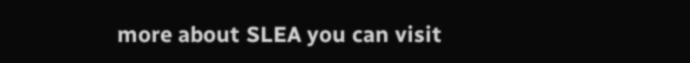more about SLEA you can visit